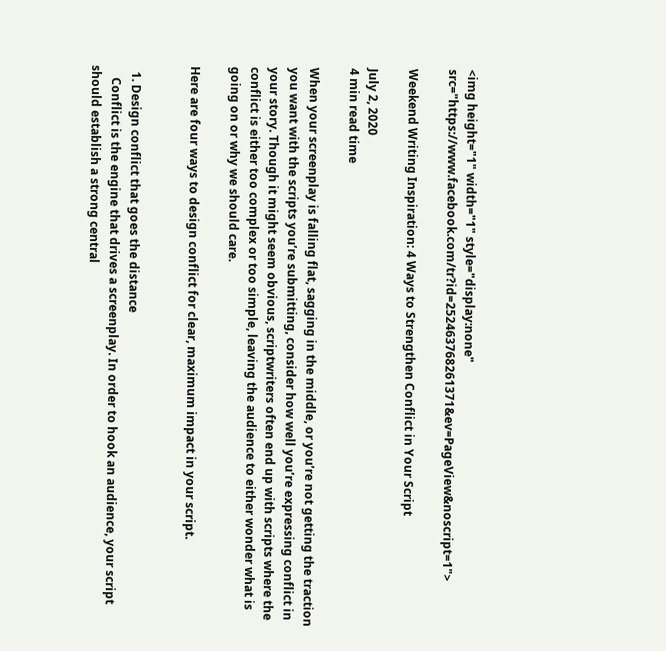<img height="1" width="1" style="display:none" src="https://www.facebook.com/tr?id=252463768261371&ev=PageView&noscript=1">

Weekend Writing Inspiration: 4 Ways to Strengthen Conflict in Your Script

July 2, 2020
4 min read time

When your screenplay is falling flat, sagging in the middle, or you’re not getting the traction you want with the scripts you’re submitting, consider how well you’re expressing conflict in your story. Though it might seem obvious, scriptwriters often end up with scripts where the conflict is either too complex or too simple, leaving the audience to either wonder what is going on or why we should care.

Here are four ways to design conflict for clear, maximum impact in your script.


  1. Design conflict that goes the distance
    Conflict is the engine that drives a screenplay. In order to hook an audience, your script should establish a strong central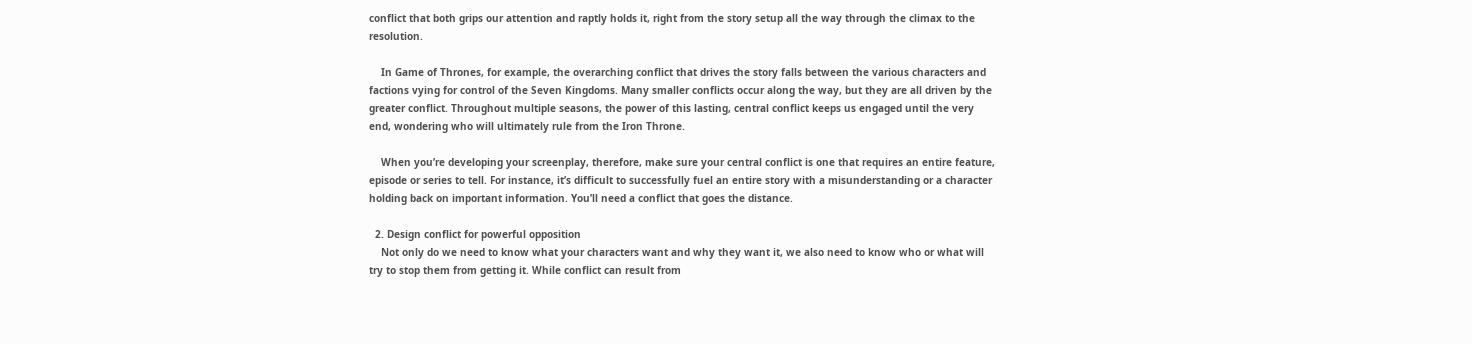conflict that both grips our attention and raptly holds it, right from the story setup all the way through the climax to the resolution.

    In Game of Thrones, for example, the overarching conflict that drives the story falls between the various characters and factions vying for control of the Seven Kingdoms. Many smaller conflicts occur along the way, but they are all driven by the greater conflict. Throughout multiple seasons, the power of this lasting, central conflict keeps us engaged until the very end, wondering who will ultimately rule from the Iron Throne.

    When you’re developing your screenplay, therefore, make sure your central conflict is one that requires an entire feature, episode or series to tell. For instance, it’s difficult to successfully fuel an entire story with a misunderstanding or a character holding back on important information. You’ll need a conflict that goes the distance.

  2. Design conflict for powerful opposition
    Not only do we need to know what your characters want and why they want it, we also need to know who or what will try to stop them from getting it. While conflict can result from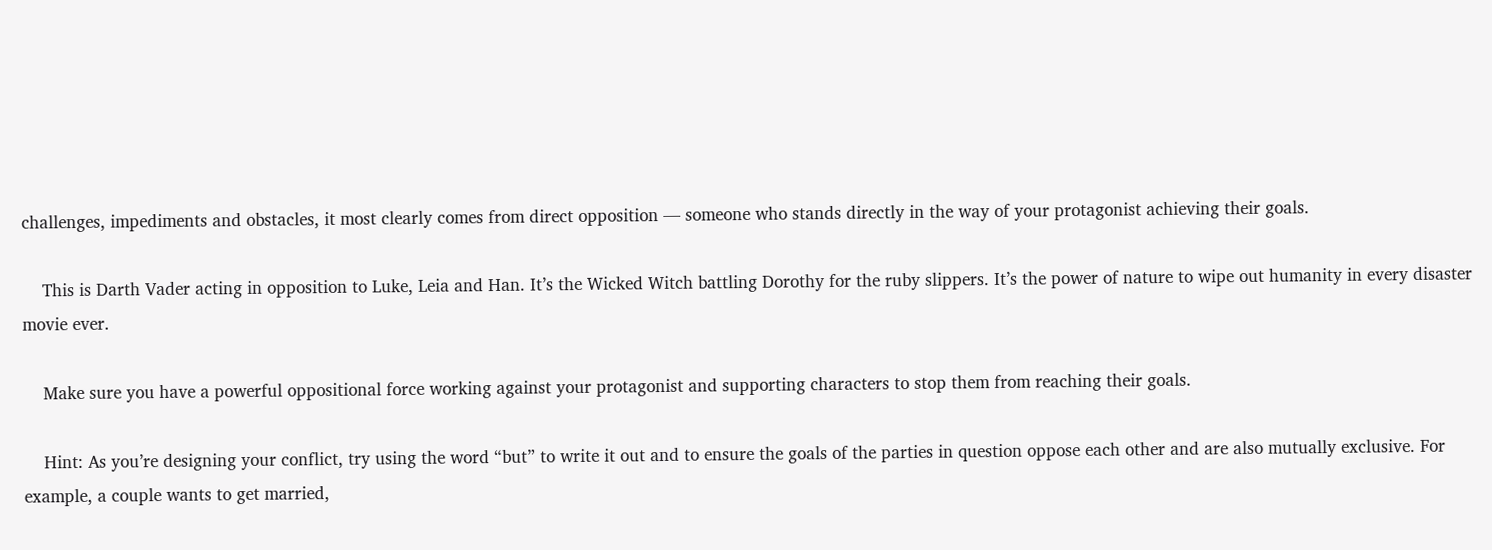challenges, impediments and obstacles, it most clearly comes from direct opposition — someone who stands directly in the way of your protagonist achieving their goals.

    This is Darth Vader acting in opposition to Luke, Leia and Han. It’s the Wicked Witch battling Dorothy for the ruby slippers. It’s the power of nature to wipe out humanity in every disaster movie ever.

    Make sure you have a powerful oppositional force working against your protagonist and supporting characters to stop them from reaching their goals.

    Hint: As you’re designing your conflict, try using the word “but” to write it out and to ensure the goals of the parties in question oppose each other and are also mutually exclusive. For example, a couple wants to get married,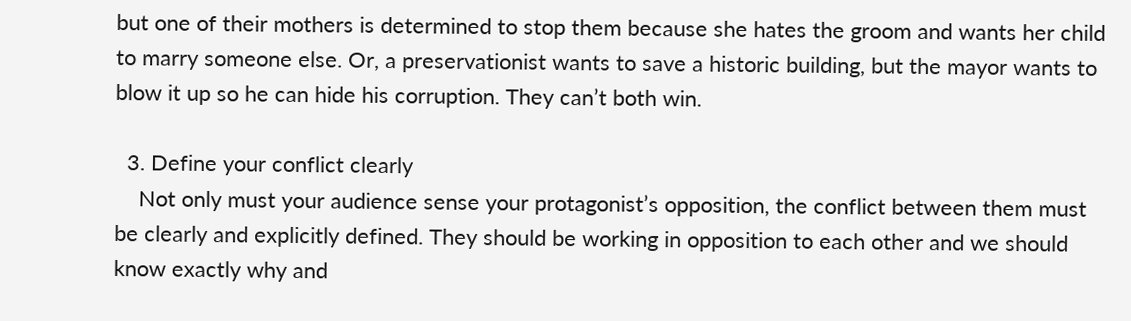but one of their mothers is determined to stop them because she hates the groom and wants her child to marry someone else. Or, a preservationist wants to save a historic building, but the mayor wants to blow it up so he can hide his corruption. They can’t both win.

  3. Define your conflict clearly
    Not only must your audience sense your protagonist’s opposition, the conflict between them must be clearly and explicitly defined. They should be working in opposition to each other and we should know exactly why and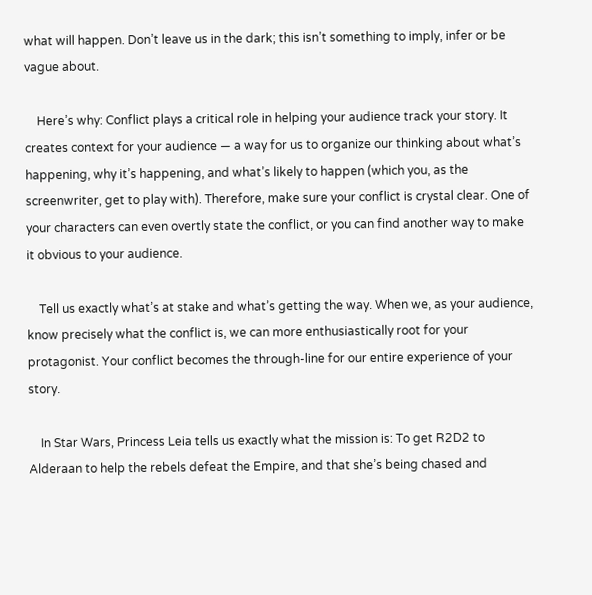what will happen. Don’t leave us in the dark; this isn’t something to imply, infer or be vague about.

    Here’s why: Conflict plays a critical role in helping your audience track your story. It creates context for your audience — a way for us to organize our thinking about what’s happening, why it’s happening, and what’s likely to happen (which you, as the screenwriter, get to play with). Therefore, make sure your conflict is crystal clear. One of your characters can even overtly state the conflict, or you can find another way to make it obvious to your audience.

    Tell us exactly what’s at stake and what’s getting the way. When we, as your audience, know precisely what the conflict is, we can more enthusiastically root for your protagonist. Your conflict becomes the through-line for our entire experience of your story.

    In Star Wars, Princess Leia tells us exactly what the mission is: To get R2D2 to Alderaan to help the rebels defeat the Empire, and that she’s being chased and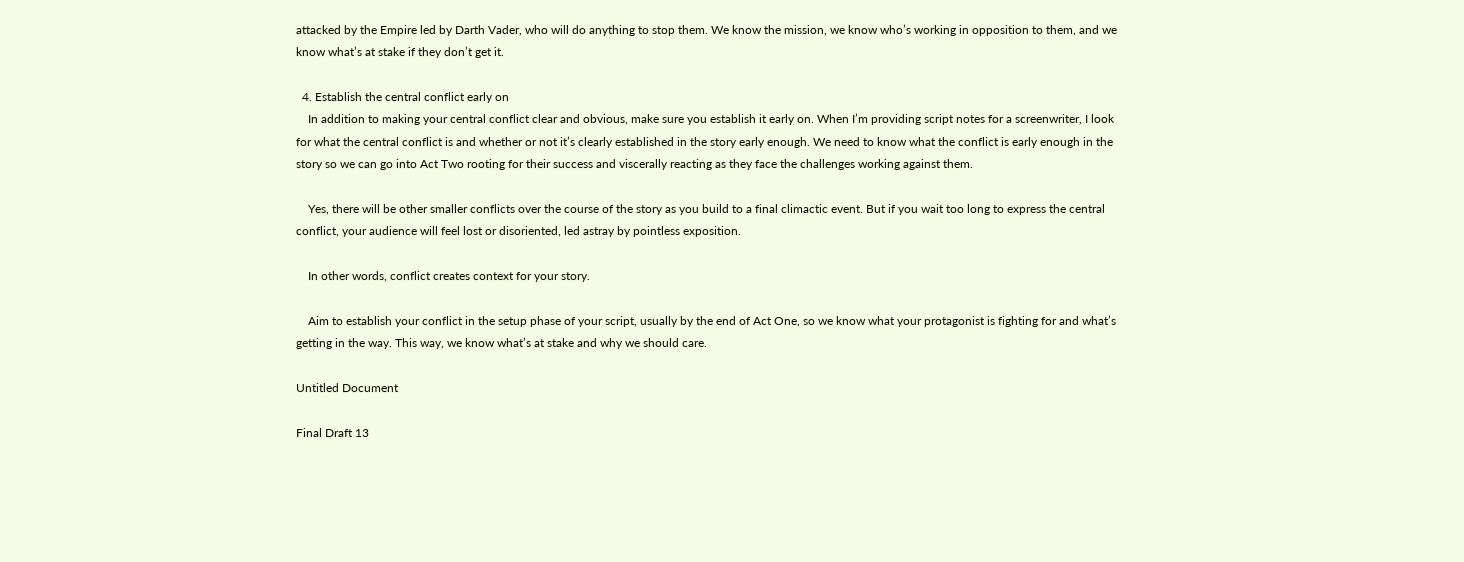attacked by the Empire led by Darth Vader, who will do anything to stop them. We know the mission, we know who’s working in opposition to them, and we know what’s at stake if they don’t get it.

  4. Establish the central conflict early on
    In addition to making your central conflict clear and obvious, make sure you establish it early on. When I’m providing script notes for a screenwriter, I look for what the central conflict is and whether or not it’s clearly established in the story early enough. We need to know what the conflict is early enough in the story so we can go into Act Two rooting for their success and viscerally reacting as they face the challenges working against them.

    Yes, there will be other smaller conflicts over the course of the story as you build to a final climactic event. But if you wait too long to express the central conflict, your audience will feel lost or disoriented, led astray by pointless exposition.

    In other words, conflict creates context for your story.

    Aim to establish your conflict in the setup phase of your script, usually by the end of Act One, so we know what your protagonist is fighting for and what’s getting in the way. This way, we know what’s at stake and why we should care.

Untitled Document

Final Draft 13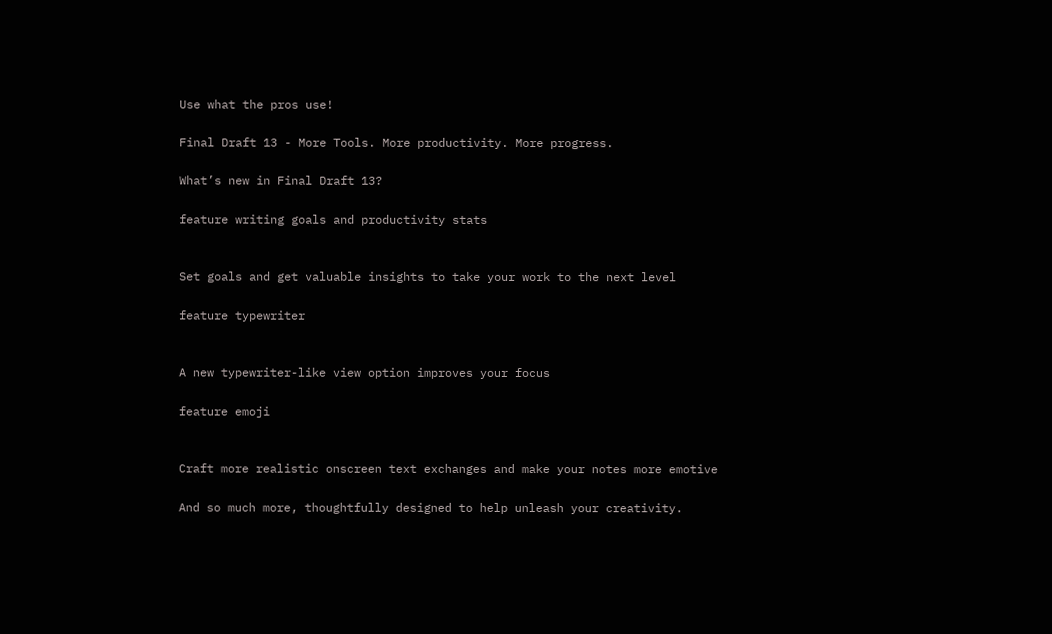Use what the pros use!

Final Draft 13 - More Tools. More productivity. More progress.

What’s new in Final Draft 13?

feature writing goals and productivity stats


Set goals and get valuable insights to take your work to the next level

feature typewriter


A new typewriter-like view option improves your focus

feature emoji


Craft more realistic onscreen text exchanges and make your notes more emotive

And so much more, thoughtfully designed to help unleash your creativity.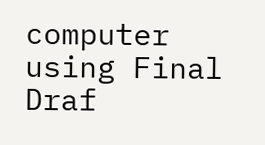computer using Final Draf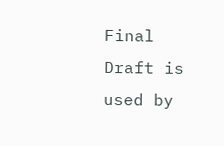Final Draft is used by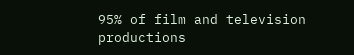95% of film and television productions